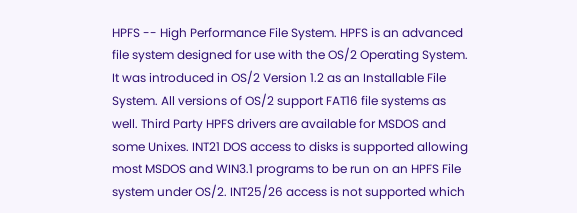HPFS -- High Performance File System. HPFS is an advanced file system designed for use with the OS/2 Operating System. It was introduced in OS/2 Version 1.2 as an Installable File System. All versions of OS/2 support FAT16 file systems as well. Third Party HPFS drivers are available for MSDOS and some Unixes. INT21 DOS access to disks is supported allowing most MSDOS and WIN3.1 programs to be run on an HPFS File system under OS/2. INT25/26 access is not supported which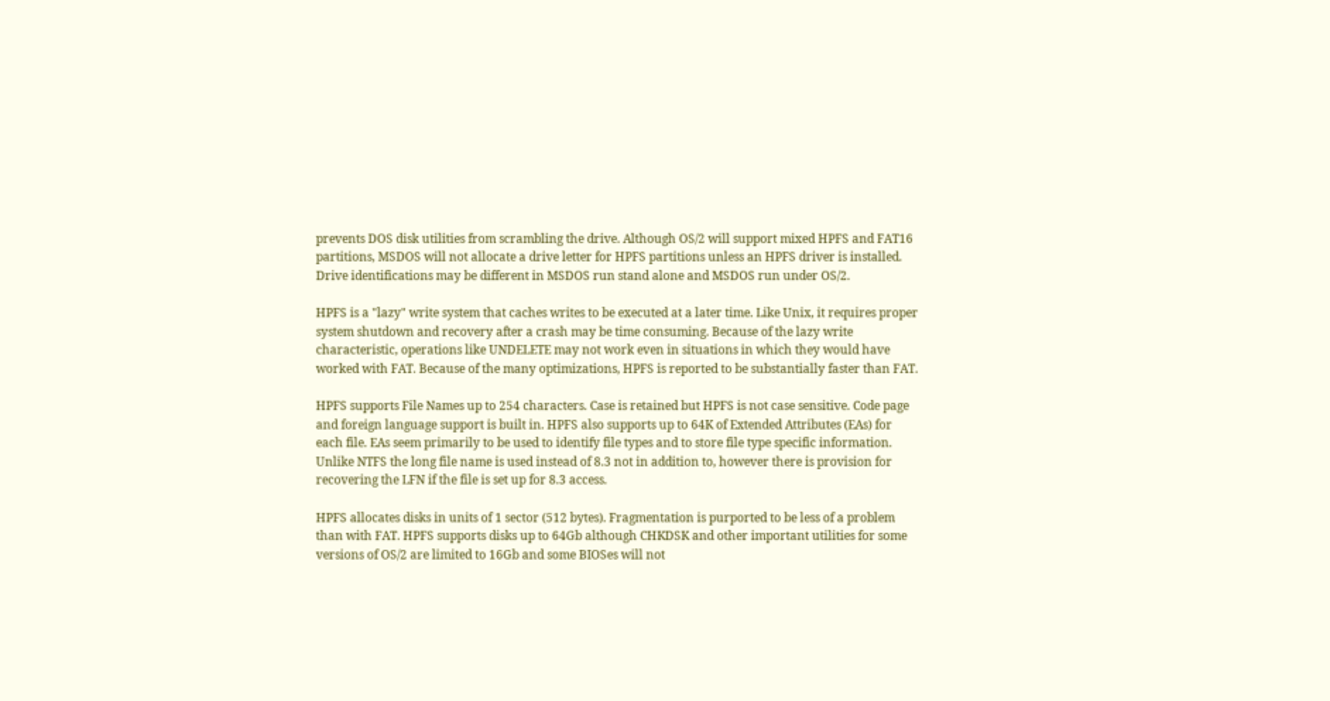prevents DOS disk utilities from scrambling the drive. Although OS/2 will support mixed HPFS and FAT16 partitions, MSDOS will not allocate a drive letter for HPFS partitions unless an HPFS driver is installed. Drive identifications may be different in MSDOS run stand alone and MSDOS run under OS/2.

HPFS is a "lazy" write system that caches writes to be executed at a later time. Like Unix, it requires proper system shutdown and recovery after a crash may be time consuming. Because of the lazy write characteristic, operations like UNDELETE may not work even in situations in which they would have worked with FAT. Because of the many optimizations, HPFS is reported to be substantially faster than FAT.

HPFS supports File Names up to 254 characters. Case is retained but HPFS is not case sensitive. Code page and foreign language support is built in. HPFS also supports up to 64K of Extended Attributes (EAs) for each file. EAs seem primarily to be used to identify file types and to store file type specific information. Unlike NTFS the long file name is used instead of 8.3 not in addition to, however there is provision for recovering the LFN if the file is set up for 8.3 access.

HPFS allocates disks in units of 1 sector (512 bytes). Fragmentation is purported to be less of a problem than with FAT. HPFS supports disks up to 64Gb although CHKDSK and other important utilities for some versions of OS/2 are limited to 16Gb and some BIOSes will not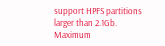support HPFS partitions larger than 2.1Gb. Maximum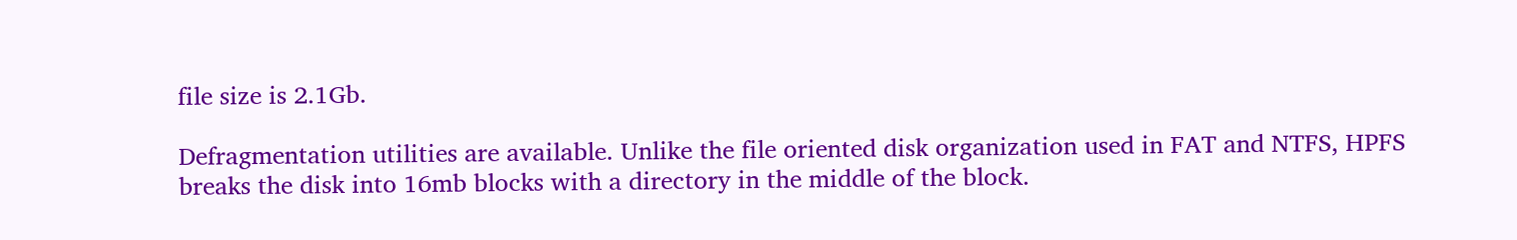file size is 2.1Gb.

Defragmentation utilities are available. Unlike the file oriented disk organization used in FAT and NTFS, HPFS breaks the disk into 16mb blocks with a directory in the middle of the block.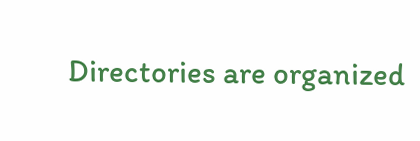Directories are organized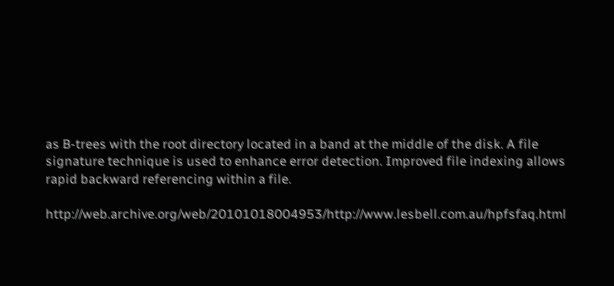as B-trees with the root directory located in a band at the middle of the disk. A file signature technique is used to enhance error detection. Improved file indexing allows rapid backward referencing within a file.

http://web.archive.org/web/20101018004953/http://www.lesbell.com.au/hpfsfaq.html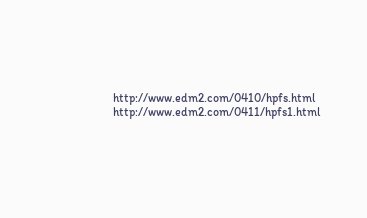http://www.edm2.com/0410/hpfs.html http://www.edm2.com/0411/hpfs1.html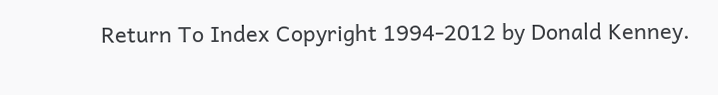Return To Index Copyright 1994-2012 by Donald Kenney.